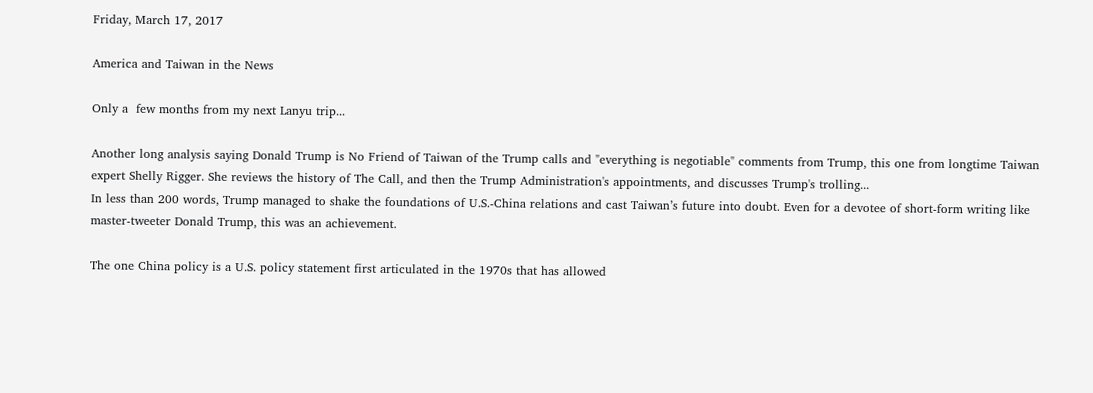Friday, March 17, 2017

America and Taiwan in the News

Only a  few months from my next Lanyu trip...

Another long analysis saying Donald Trump is No Friend of Taiwan of the Trump calls and "everything is negotiable" comments from Trump, this one from longtime Taiwan expert Shelly Rigger. She reviews the history of The Call, and then the Trump Administration's appointments, and discusses Trump's trolling...
In less than 200 words, Trump managed to shake the foundations of U.S.-China relations and cast Taiwan’s future into doubt. Even for a devotee of short-form writing like master-tweeter Donald Trump, this was an achievement.

The one China policy is a U.S. policy statement first articulated in the 1970s that has allowed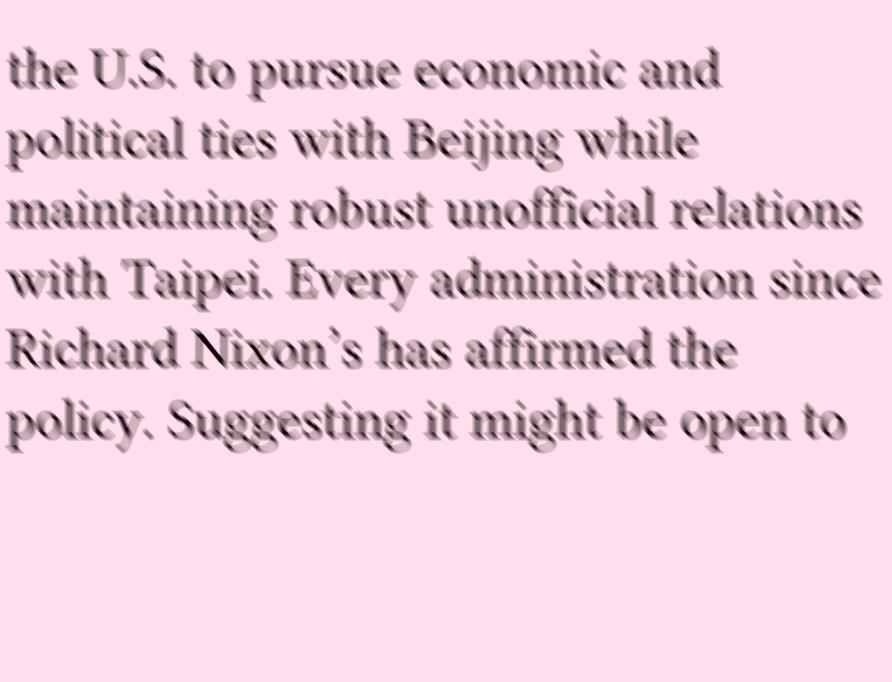the U.S. to pursue economic and political ties with Beijing while maintaining robust unofficial relations with Taipei. Every administration since Richard Nixon’s has affirmed the policy. Suggesting it might be open to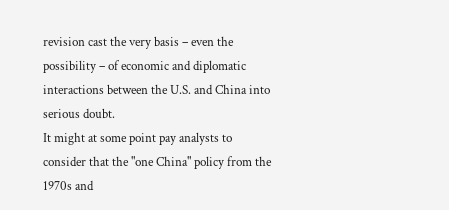revision cast the very basis – even the possibility – of economic and diplomatic interactions between the U.S. and China into serious doubt.
It might at some point pay analysts to consider that the "one China" policy from the 1970s and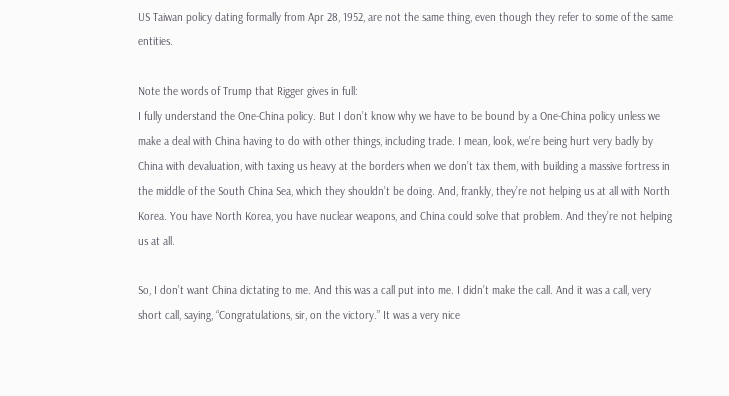US Taiwan policy dating formally from Apr 28, 1952, are not the same thing, even though they refer to some of the same entities.

Note the words of Trump that Rigger gives in full:
I fully understand the One-China policy. But I don’t know why we have to be bound by a One-China policy unless we make a deal with China having to do with other things, including trade. I mean, look, we’re being hurt very badly by China with devaluation, with taxing us heavy at the borders when we don’t tax them, with building a massive fortress in the middle of the South China Sea, which they shouldn’t be doing. And, frankly, they’re not helping us at all with North Korea. You have North Korea, you have nuclear weapons, and China could solve that problem. And they’re not helping us at all.

So, I don’t want China dictating to me. And this was a call put into me. I didn’t make the call. And it was a call, very short call, saying, “Congratulations, sir, on the victory.” It was a very nice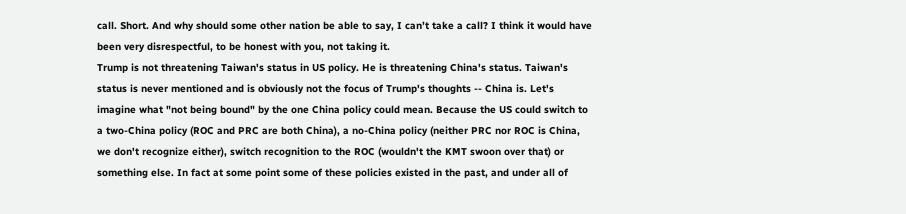call. Short. And why should some other nation be able to say, I can’t take a call? I think it would have been very disrespectful, to be honest with you, not taking it.
Trump is not threatening Taiwan's status in US policy. He is threatening China's status. Taiwan's status is never mentioned and is obviously not the focus of Trump's thoughts -- China is. Let's imagine what "not being bound" by the one China policy could mean. Because the US could switch to a two-China policy (ROC and PRC are both China), a no-China policy (neither PRC nor ROC is China, we don't recognize either), switch recognition to the ROC (wouldn't the KMT swoon over that) or something else. In fact at some point some of these policies existed in the past, and under all of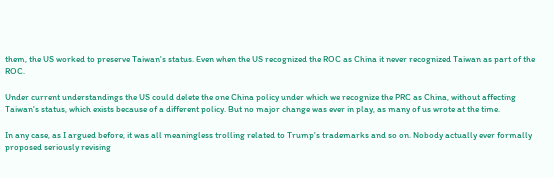them, the US worked to preserve Taiwan's status. Even when the US recognized the ROC as China it never recognized Taiwan as part of the ROC.

Under current understandings the US could delete the one China policy under which we recognize the PRC as China, without affecting Taiwan's status, which exists because of a different policy. But no major change was ever in play, as many of us wrote at the time.

In any case, as I argued before, it was all meaningless trolling related to Trump's trademarks and so on. Nobody actually ever formally proposed seriously revising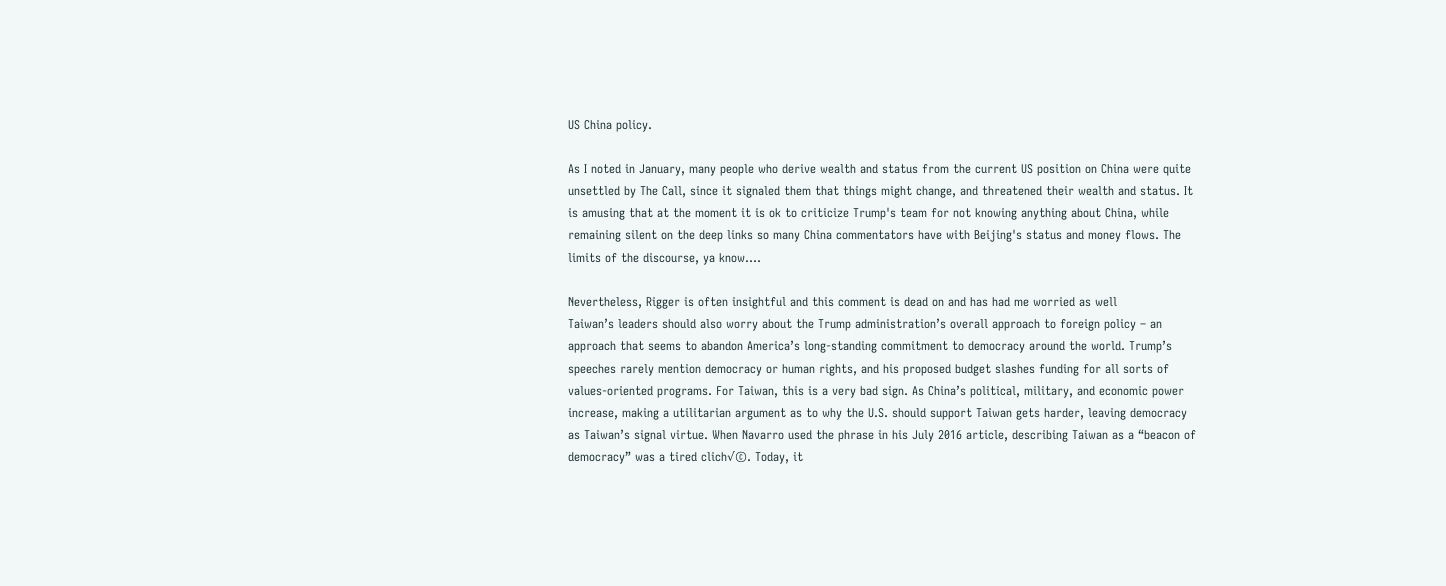US China policy.

As I noted in January, many people who derive wealth and status from the current US position on China were quite unsettled by The Call, since it signaled them that things might change, and threatened their wealth and status. It is amusing that at the moment it is ok to criticize Trump's team for not knowing anything about China, while remaining silent on the deep links so many China commentators have with Beijing's status and money flows. The limits of the discourse, ya know....

Nevertheless, Rigger is often insightful and this comment is dead on and has had me worried as well
Taiwan’s leaders should also worry about the Trump administration’s overall approach to foreign policy – an approach that seems to abandon America’s long-standing commitment to democracy around the world. Trump’s speeches rarely mention democracy or human rights, and his proposed budget slashes funding for all sorts of values-oriented programs. For Taiwan, this is a very bad sign. As China’s political, military, and economic power increase, making a utilitarian argument as to why the U.S. should support Taiwan gets harder, leaving democracy as Taiwan’s signal virtue. When Navarro used the phrase in his July 2016 article, describing Taiwan as a “beacon of democracy” was a tired clich√©. Today, it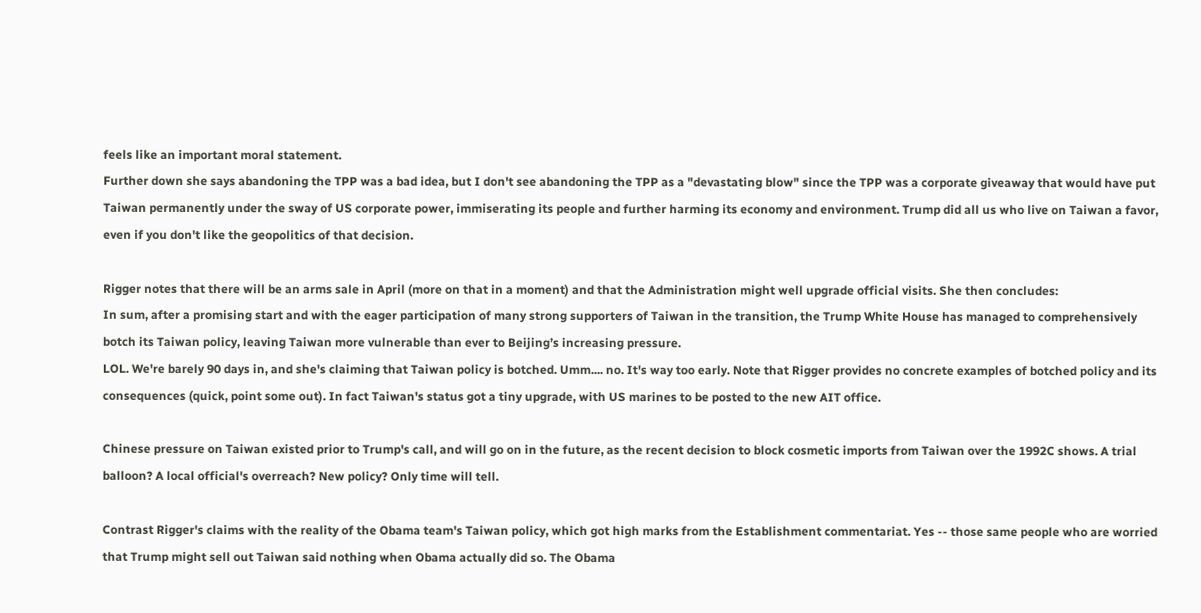feels like an important moral statement.
Further down she says abandoning the TPP was a bad idea, but I don't see abandoning the TPP as a "devastating blow" since the TPP was a corporate giveaway that would have put Taiwan permanently under the sway of US corporate power, immiserating its people and further harming its economy and environment. Trump did all us who live on Taiwan a favor, even if you don't like the geopolitics of that decision.

Rigger notes that there will be an arms sale in April (more on that in a moment) and that the Administration might well upgrade official visits. She then concludes:
In sum, after a promising start and with the eager participation of many strong supporters of Taiwan in the transition, the Trump White House has managed to comprehensively botch its Taiwan policy, leaving Taiwan more vulnerable than ever to Beijing’s increasing pressure.
LOL. We're barely 90 days in, and she's claiming that Taiwan policy is botched. Umm.... no. It's way too early. Note that Rigger provides no concrete examples of botched policy and its consequences (quick, point some out). In fact Taiwan's status got a tiny upgrade, with US marines to be posted to the new AIT office.

Chinese pressure on Taiwan existed prior to Trump's call, and will go on in the future, as the recent decision to block cosmetic imports from Taiwan over the 1992C shows. A trial balloon? A local official's overreach? New policy? Only time will tell.

Contrast Rigger's claims with the reality of the Obama team's Taiwan policy, which got high marks from the Establishment commentariat. Yes -- those same people who are worried that Trump might sell out Taiwan said nothing when Obama actually did so. The Obama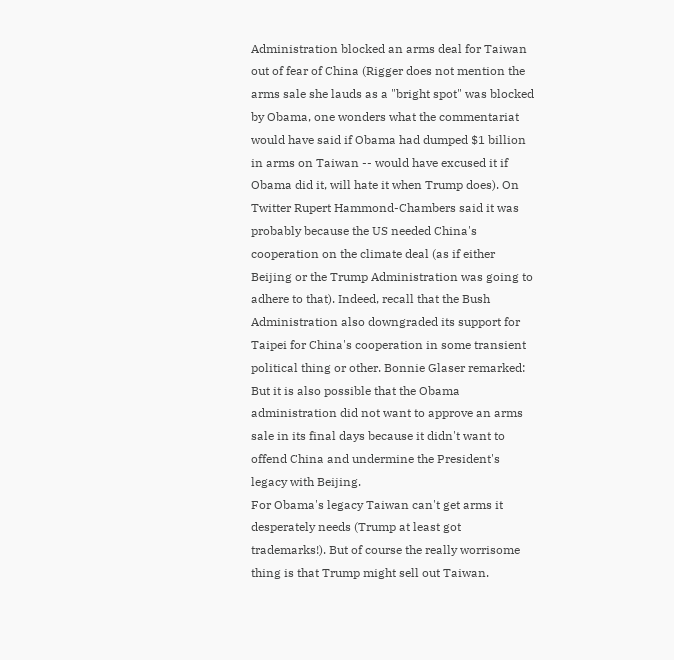Administration blocked an arms deal for Taiwan out of fear of China (Rigger does not mention the arms sale she lauds as a "bright spot" was blocked by Obama, one wonders what the commentariat would have said if Obama had dumped $1 billion in arms on Taiwan -- would have excused it if Obama did it, will hate it when Trump does). On Twitter Rupert Hammond-Chambers said it was probably because the US needed China's cooperation on the climate deal (as if either Beijing or the Trump Administration was going to adhere to that). Indeed, recall that the Bush Administration also downgraded its support for Taipei for China's cooperation in some transient political thing or other. Bonnie Glaser remarked:
But it is also possible that the Obama administration did not want to approve an arms sale in its final days because it didn't want to offend China and undermine the President's legacy with Beijing.
For Obama's legacy Taiwan can't get arms it desperately needs (Trump at least got trademarks!). But of course the really worrisome thing is that Trump might sell out Taiwan.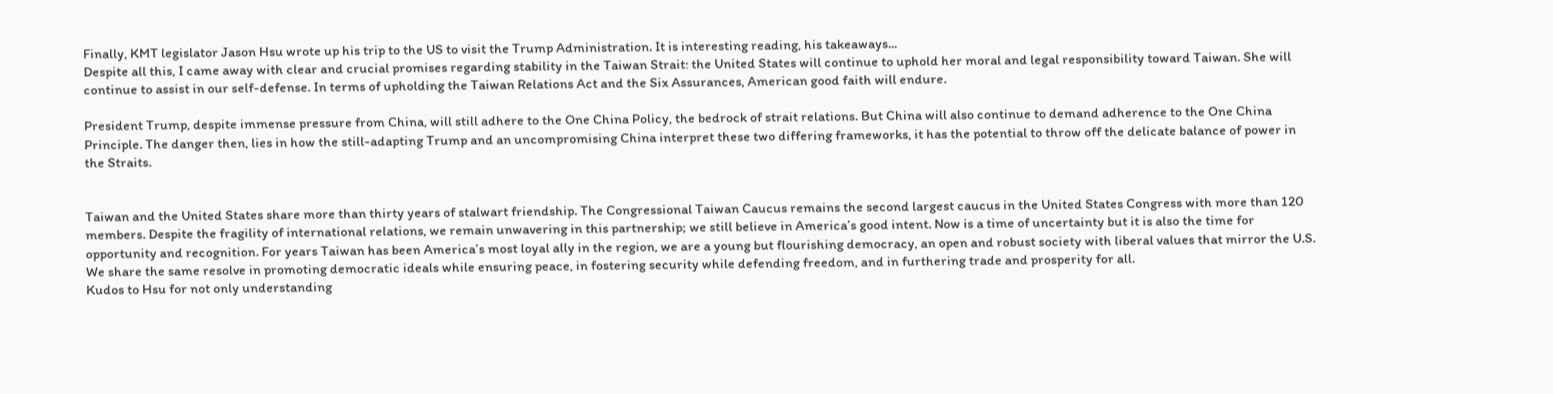Finally, KMT legislator Jason Hsu wrote up his trip to the US to visit the Trump Administration. It is interesting reading, his takeaways...
Despite all this, I came away with clear and crucial promises regarding stability in the Taiwan Strait: the United States will continue to uphold her moral and legal responsibility toward Taiwan. She will continue to assist in our self-defense. In terms of upholding the Taiwan Relations Act and the Six Assurances, American good faith will endure.

President Trump, despite immense pressure from China, will still adhere to the One China Policy, the bedrock of strait relations. But China will also continue to demand adherence to the One China Principle. The danger then, lies in how the still-adapting Trump and an uncompromising China interpret these two differing frameworks, it has the potential to throw off the delicate balance of power in the Straits.


Taiwan and the United States share more than thirty years of stalwart friendship. The Congressional Taiwan Caucus remains the second largest caucus in the United States Congress with more than 120 members. Despite the fragility of international relations, we remain unwavering in this partnership; we still believe in America’s good intent. Now is a time of uncertainty but it is also the time for opportunity and recognition. For years Taiwan has been America’s most loyal ally in the region, we are a young but flourishing democracy, an open and robust society with liberal values that mirror the U.S. We share the same resolve in promoting democratic ideals while ensuring peace, in fostering security while defending freedom, and in furthering trade and prosperity for all.
Kudos to Hsu for not only understanding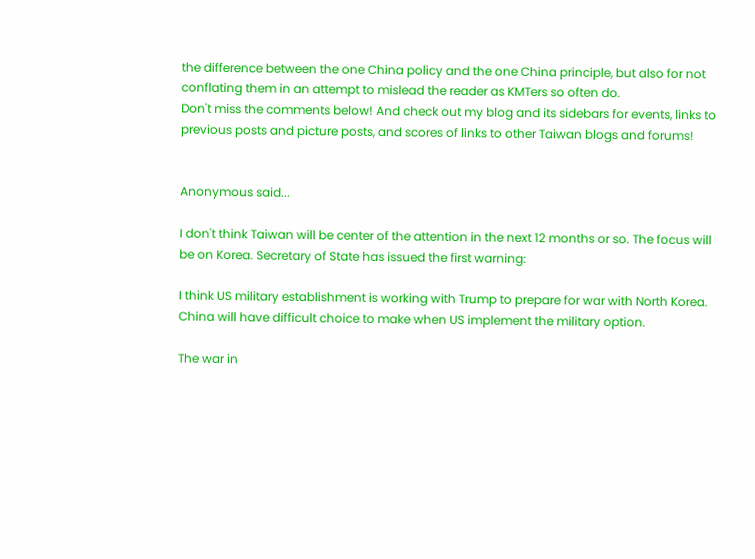the difference between the one China policy and the one China principle, but also for not conflating them in an attempt to mislead the reader as KMTers so often do.
Don't miss the comments below! And check out my blog and its sidebars for events, links to previous posts and picture posts, and scores of links to other Taiwan blogs and forums!


Anonymous said...

I don't think Taiwan will be center of the attention in the next 12 months or so. The focus will be on Korea. Secretary of State has issued the first warning:

I think US military establishment is working with Trump to prepare for war with North Korea. China will have difficult choice to make when US implement the military option.

The war in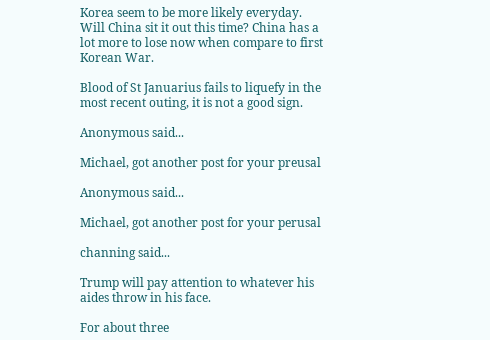Korea seem to be more likely everyday. Will China sit it out this time? China has a lot more to lose now when compare to first Korean War.

Blood of St Januarius fails to liquefy in the most recent outing, it is not a good sign.

Anonymous said...

Michael, got another post for your preusal

Anonymous said...

Michael, got another post for your perusal

channing said...

Trump will pay attention to whatever his aides throw in his face.

For about three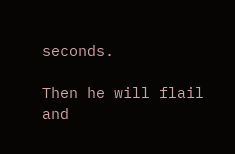seconds.

Then he will flail and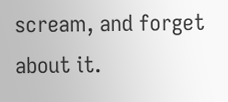scream, and forget about it.